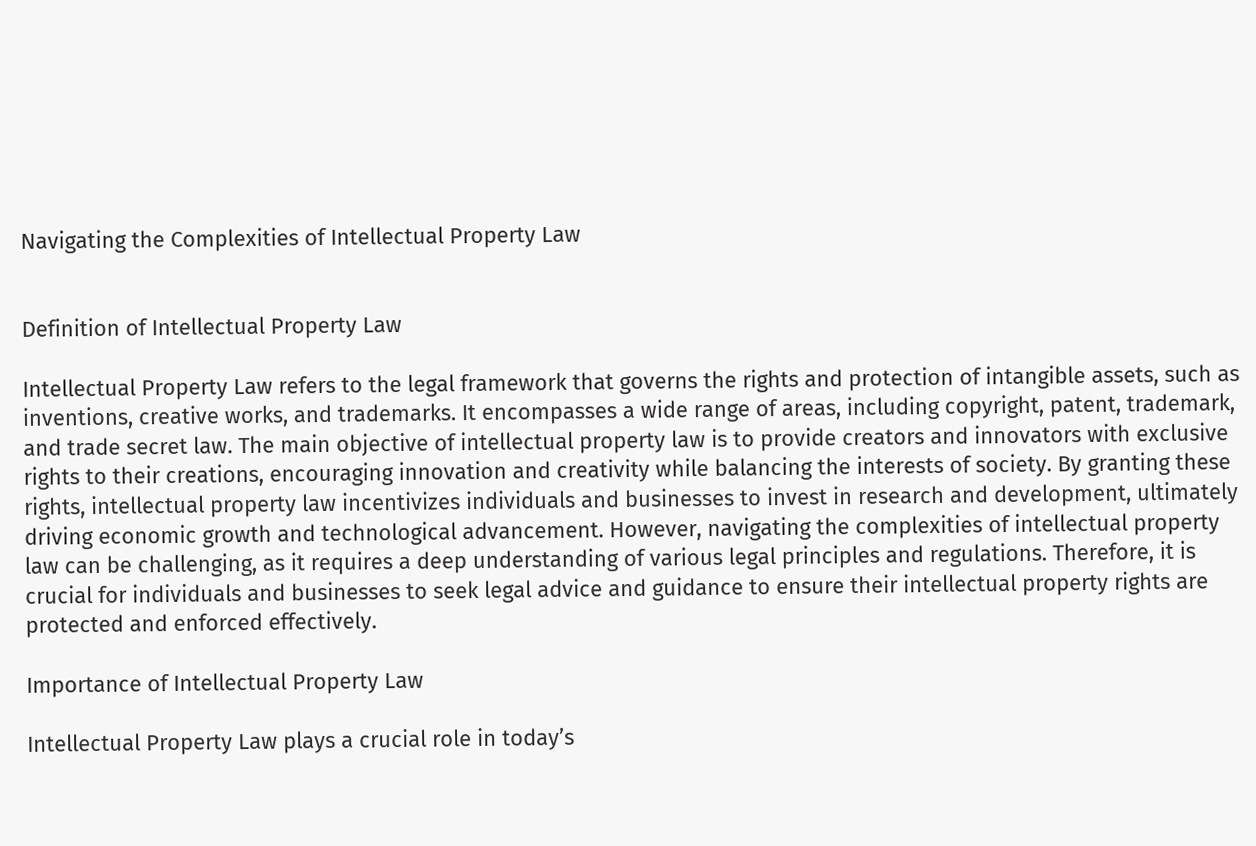Navigating the Complexities of Intellectual Property Law


Definition of Intellectual Property Law

Intellectual Property Law refers to the legal framework that governs the rights and protection of intangible assets, such as inventions, creative works, and trademarks. It encompasses a wide range of areas, including copyright, patent, trademark, and trade secret law. The main objective of intellectual property law is to provide creators and innovators with exclusive rights to their creations, encouraging innovation and creativity while balancing the interests of society. By granting these rights, intellectual property law incentivizes individuals and businesses to invest in research and development, ultimately driving economic growth and technological advancement. However, navigating the complexities of intellectual property law can be challenging, as it requires a deep understanding of various legal principles and regulations. Therefore, it is crucial for individuals and businesses to seek legal advice and guidance to ensure their intellectual property rights are protected and enforced effectively.

Importance of Intellectual Property Law

Intellectual Property Law plays a crucial role in today’s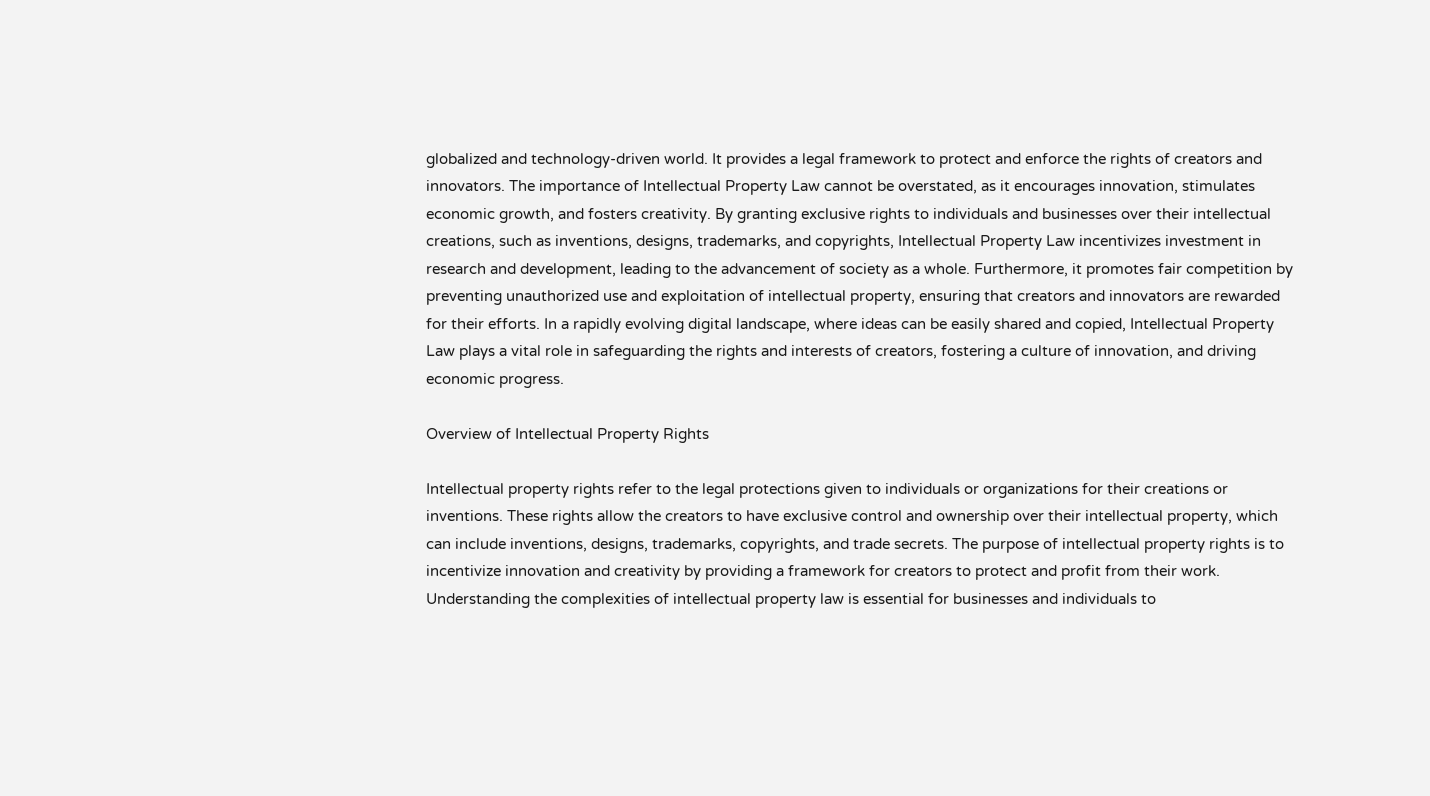globalized and technology-driven world. It provides a legal framework to protect and enforce the rights of creators and innovators. The importance of Intellectual Property Law cannot be overstated, as it encourages innovation, stimulates economic growth, and fosters creativity. By granting exclusive rights to individuals and businesses over their intellectual creations, such as inventions, designs, trademarks, and copyrights, Intellectual Property Law incentivizes investment in research and development, leading to the advancement of society as a whole. Furthermore, it promotes fair competition by preventing unauthorized use and exploitation of intellectual property, ensuring that creators and innovators are rewarded for their efforts. In a rapidly evolving digital landscape, where ideas can be easily shared and copied, Intellectual Property Law plays a vital role in safeguarding the rights and interests of creators, fostering a culture of innovation, and driving economic progress.

Overview of Intellectual Property Rights

Intellectual property rights refer to the legal protections given to individuals or organizations for their creations or inventions. These rights allow the creators to have exclusive control and ownership over their intellectual property, which can include inventions, designs, trademarks, copyrights, and trade secrets. The purpose of intellectual property rights is to incentivize innovation and creativity by providing a framework for creators to protect and profit from their work. Understanding the complexities of intellectual property law is essential for businesses and individuals to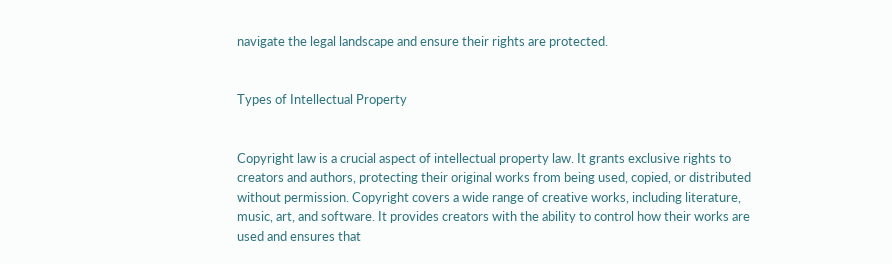navigate the legal landscape and ensure their rights are protected.


Types of Intellectual Property


Copyright law is a crucial aspect of intellectual property law. It grants exclusive rights to creators and authors, protecting their original works from being used, copied, or distributed without permission. Copyright covers a wide range of creative works, including literature, music, art, and software. It provides creators with the ability to control how their works are used and ensures that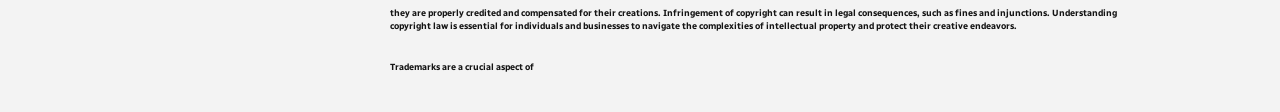they are properly credited and compensated for their creations. Infringement of copyright can result in legal consequences, such as fines and injunctions. Understanding copyright law is essential for individuals and businesses to navigate the complexities of intellectual property and protect their creative endeavors.


Trademarks are a crucial aspect of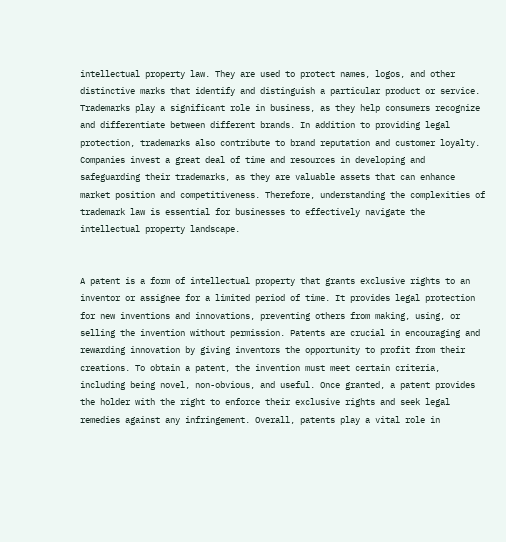intellectual property law. They are used to protect names, logos, and other distinctive marks that identify and distinguish a particular product or service. Trademarks play a significant role in business, as they help consumers recognize and differentiate between different brands. In addition to providing legal protection, trademarks also contribute to brand reputation and customer loyalty. Companies invest a great deal of time and resources in developing and safeguarding their trademarks, as they are valuable assets that can enhance market position and competitiveness. Therefore, understanding the complexities of trademark law is essential for businesses to effectively navigate the intellectual property landscape.


A patent is a form of intellectual property that grants exclusive rights to an inventor or assignee for a limited period of time. It provides legal protection for new inventions and innovations, preventing others from making, using, or selling the invention without permission. Patents are crucial in encouraging and rewarding innovation by giving inventors the opportunity to profit from their creations. To obtain a patent, the invention must meet certain criteria, including being novel, non-obvious, and useful. Once granted, a patent provides the holder with the right to enforce their exclusive rights and seek legal remedies against any infringement. Overall, patents play a vital role in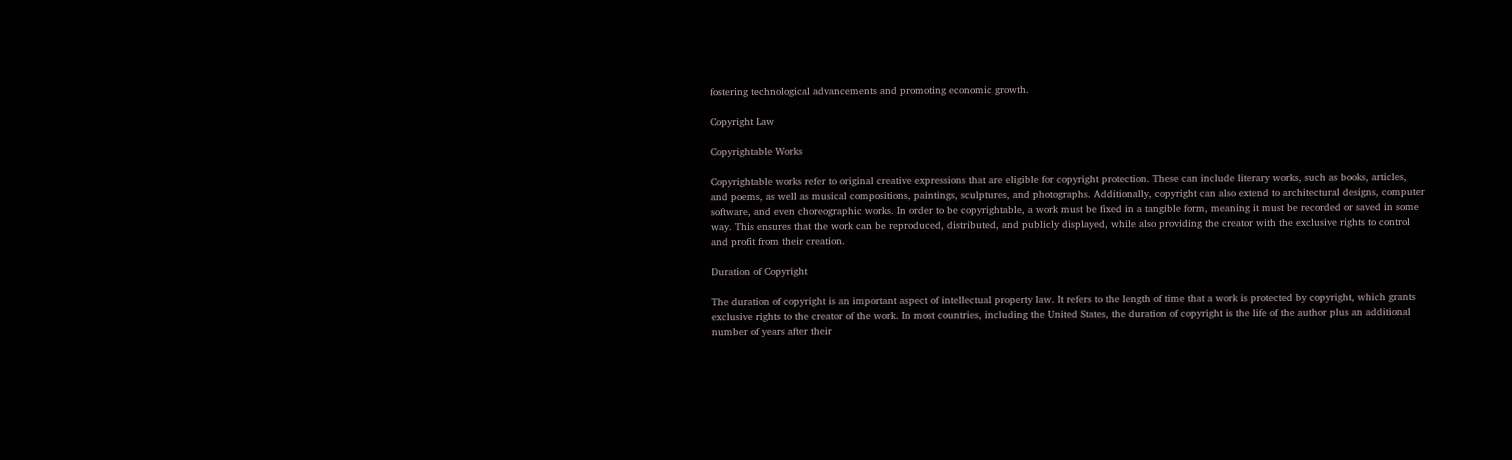fostering technological advancements and promoting economic growth.

Copyright Law

Copyrightable Works

Copyrightable works refer to original creative expressions that are eligible for copyright protection. These can include literary works, such as books, articles, and poems, as well as musical compositions, paintings, sculptures, and photographs. Additionally, copyright can also extend to architectural designs, computer software, and even choreographic works. In order to be copyrightable, a work must be fixed in a tangible form, meaning it must be recorded or saved in some way. This ensures that the work can be reproduced, distributed, and publicly displayed, while also providing the creator with the exclusive rights to control and profit from their creation.

Duration of Copyright

The duration of copyright is an important aspect of intellectual property law. It refers to the length of time that a work is protected by copyright, which grants exclusive rights to the creator of the work. In most countries, including the United States, the duration of copyright is the life of the author plus an additional number of years after their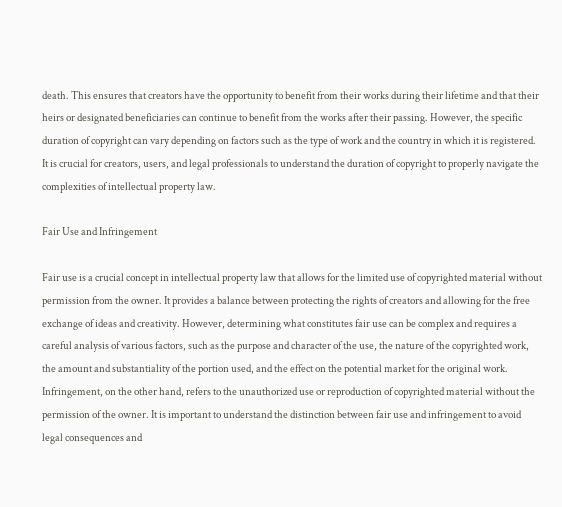death. This ensures that creators have the opportunity to benefit from their works during their lifetime and that their heirs or designated beneficiaries can continue to benefit from the works after their passing. However, the specific duration of copyright can vary depending on factors such as the type of work and the country in which it is registered. It is crucial for creators, users, and legal professionals to understand the duration of copyright to properly navigate the complexities of intellectual property law.

Fair Use and Infringement

Fair use is a crucial concept in intellectual property law that allows for the limited use of copyrighted material without permission from the owner. It provides a balance between protecting the rights of creators and allowing for the free exchange of ideas and creativity. However, determining what constitutes fair use can be complex and requires a careful analysis of various factors, such as the purpose and character of the use, the nature of the copyrighted work, the amount and substantiality of the portion used, and the effect on the potential market for the original work. Infringement, on the other hand, refers to the unauthorized use or reproduction of copyrighted material without the permission of the owner. It is important to understand the distinction between fair use and infringement to avoid legal consequences and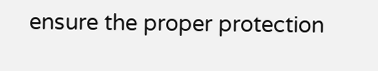ensure the proper protection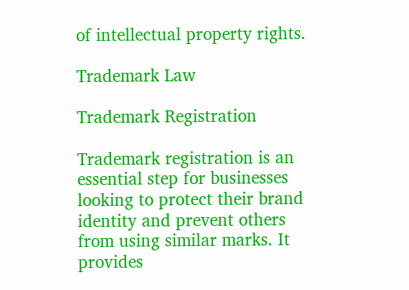of intellectual property rights.

Trademark Law

Trademark Registration

Trademark registration is an essential step for businesses looking to protect their brand identity and prevent others from using similar marks. It provides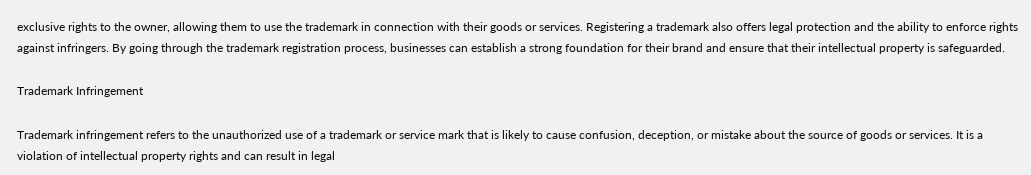exclusive rights to the owner, allowing them to use the trademark in connection with their goods or services. Registering a trademark also offers legal protection and the ability to enforce rights against infringers. By going through the trademark registration process, businesses can establish a strong foundation for their brand and ensure that their intellectual property is safeguarded.

Trademark Infringement

Trademark infringement refers to the unauthorized use of a trademark or service mark that is likely to cause confusion, deception, or mistake about the source of goods or services. It is a violation of intellectual property rights and can result in legal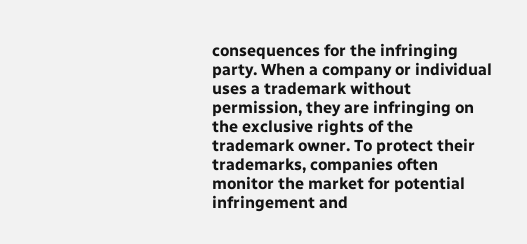consequences for the infringing party. When a company or individual uses a trademark without permission, they are infringing on the exclusive rights of the trademark owner. To protect their trademarks, companies often monitor the market for potential infringement and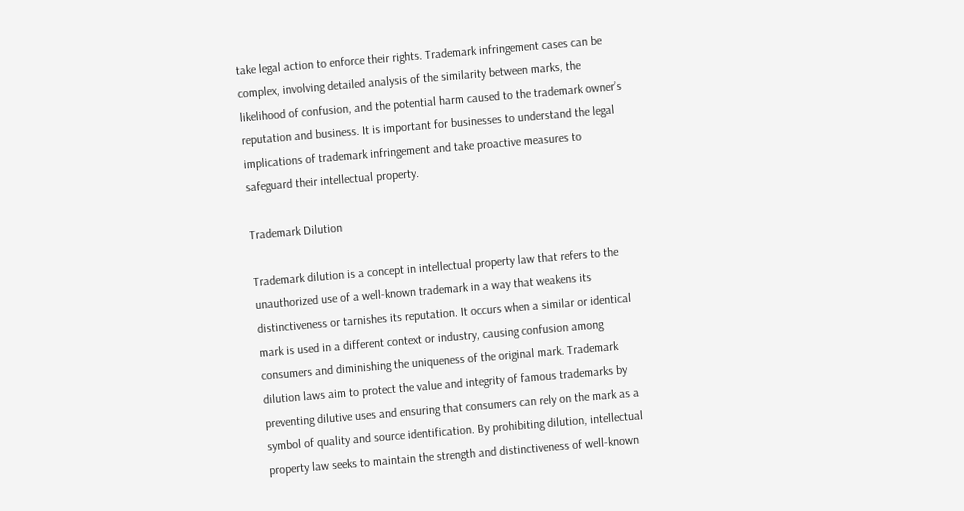take legal action to enforce their rights. Trademark infringement cases can be complex, involving detailed analysis of the similarity between marks, the likelihood of confusion, and the potential harm caused to the trademark owner’s reputation and business. It is important for businesses to understand the legal implications of trademark infringement and take proactive measures to safeguard their intellectual property.

Trademark Dilution

Trademark dilution is a concept in intellectual property law that refers to the unauthorized use of a well-known trademark in a way that weakens its distinctiveness or tarnishes its reputation. It occurs when a similar or identical mark is used in a different context or industry, causing confusion among consumers and diminishing the uniqueness of the original mark. Trademark dilution laws aim to protect the value and integrity of famous trademarks by preventing dilutive uses and ensuring that consumers can rely on the mark as a symbol of quality and source identification. By prohibiting dilution, intellectual property law seeks to maintain the strength and distinctiveness of well-known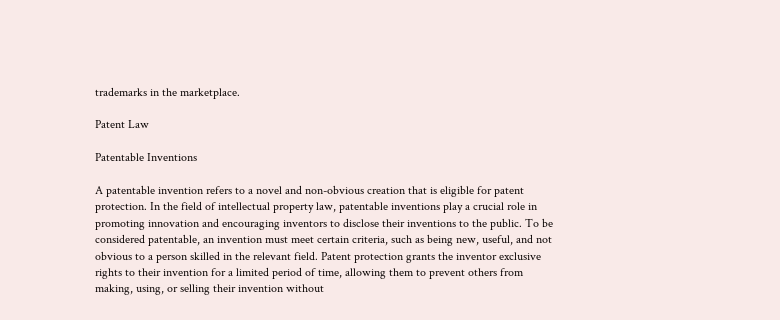trademarks in the marketplace.

Patent Law

Patentable Inventions

A patentable invention refers to a novel and non-obvious creation that is eligible for patent protection. In the field of intellectual property law, patentable inventions play a crucial role in promoting innovation and encouraging inventors to disclose their inventions to the public. To be considered patentable, an invention must meet certain criteria, such as being new, useful, and not obvious to a person skilled in the relevant field. Patent protection grants the inventor exclusive rights to their invention for a limited period of time, allowing them to prevent others from making, using, or selling their invention without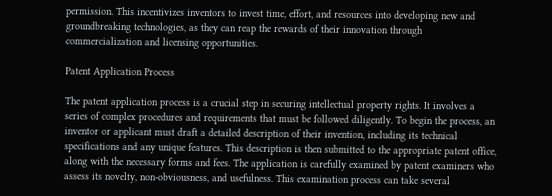permission. This incentivizes inventors to invest time, effort, and resources into developing new and groundbreaking technologies, as they can reap the rewards of their innovation through commercialization and licensing opportunities.

Patent Application Process

The patent application process is a crucial step in securing intellectual property rights. It involves a series of complex procedures and requirements that must be followed diligently. To begin the process, an inventor or applicant must draft a detailed description of their invention, including its technical specifications and any unique features. This description is then submitted to the appropriate patent office, along with the necessary forms and fees. The application is carefully examined by patent examiners who assess its novelty, non-obviousness, and usefulness. This examination process can take several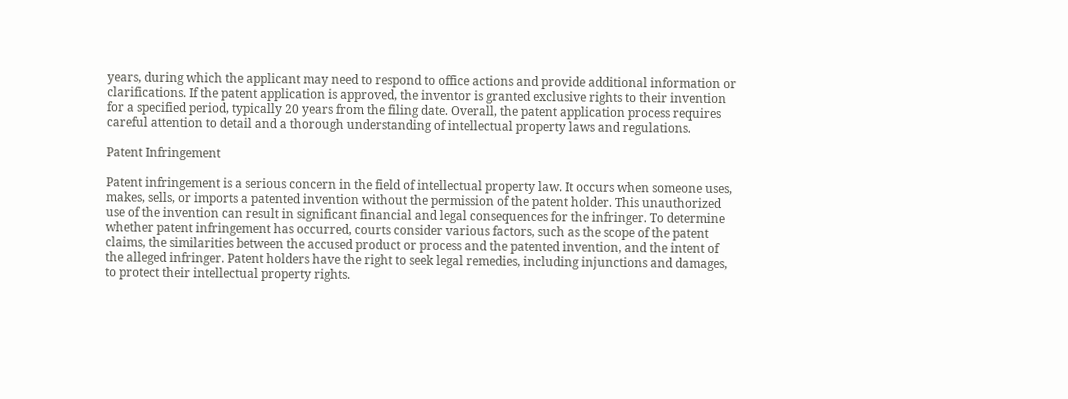years, during which the applicant may need to respond to office actions and provide additional information or clarifications. If the patent application is approved, the inventor is granted exclusive rights to their invention for a specified period, typically 20 years from the filing date. Overall, the patent application process requires careful attention to detail and a thorough understanding of intellectual property laws and regulations.

Patent Infringement

Patent infringement is a serious concern in the field of intellectual property law. It occurs when someone uses, makes, sells, or imports a patented invention without the permission of the patent holder. This unauthorized use of the invention can result in significant financial and legal consequences for the infringer. To determine whether patent infringement has occurred, courts consider various factors, such as the scope of the patent claims, the similarities between the accused product or process and the patented invention, and the intent of the alleged infringer. Patent holders have the right to seek legal remedies, including injunctions and damages, to protect their intellectual property rights.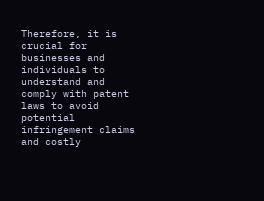Therefore, it is crucial for businesses and individuals to understand and comply with patent laws to avoid potential infringement claims and costly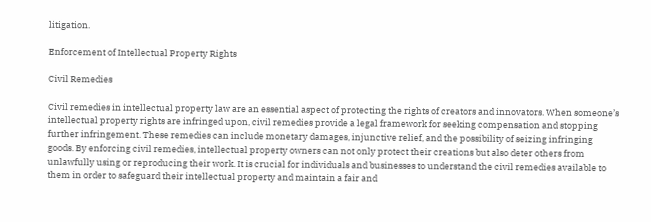litigation.

Enforcement of Intellectual Property Rights

Civil Remedies

Civil remedies in intellectual property law are an essential aspect of protecting the rights of creators and innovators. When someone’s intellectual property rights are infringed upon, civil remedies provide a legal framework for seeking compensation and stopping further infringement. These remedies can include monetary damages, injunctive relief, and the possibility of seizing infringing goods. By enforcing civil remedies, intellectual property owners can not only protect their creations but also deter others from unlawfully using or reproducing their work. It is crucial for individuals and businesses to understand the civil remedies available to them in order to safeguard their intellectual property and maintain a fair and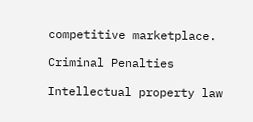competitive marketplace.

Criminal Penalties

Intellectual property law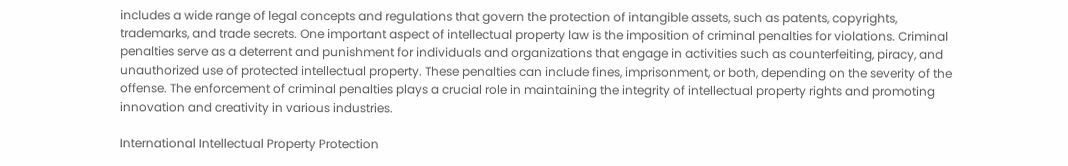includes a wide range of legal concepts and regulations that govern the protection of intangible assets, such as patents, copyrights, trademarks, and trade secrets. One important aspect of intellectual property law is the imposition of criminal penalties for violations. Criminal penalties serve as a deterrent and punishment for individuals and organizations that engage in activities such as counterfeiting, piracy, and unauthorized use of protected intellectual property. These penalties can include fines, imprisonment, or both, depending on the severity of the offense. The enforcement of criminal penalties plays a crucial role in maintaining the integrity of intellectual property rights and promoting innovation and creativity in various industries.

International Intellectual Property Protection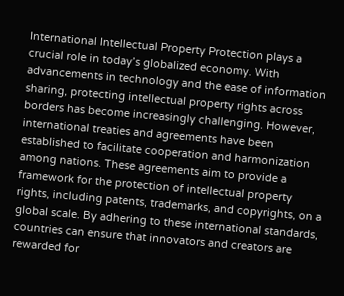International Intellectual Property Protection plays a crucial role in today’s globalized economy. With advancements in technology and the ease of information sharing, protecting intellectual property rights across borders has become increasingly challenging. However, international treaties and agreements have been established to facilitate cooperation and harmonization among nations. These agreements aim to provide a framework for the protection of intellectual property rights, including patents, trademarks, and copyrights, on a global scale. By adhering to these international standards, countries can ensure that innovators and creators are rewarded for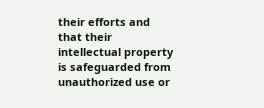their efforts and that their intellectual property is safeguarded from unauthorized use or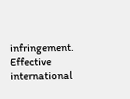infringement. Effective international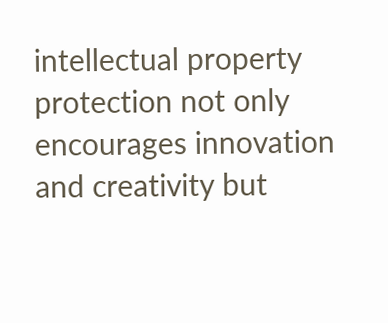intellectual property protection not only encourages innovation and creativity but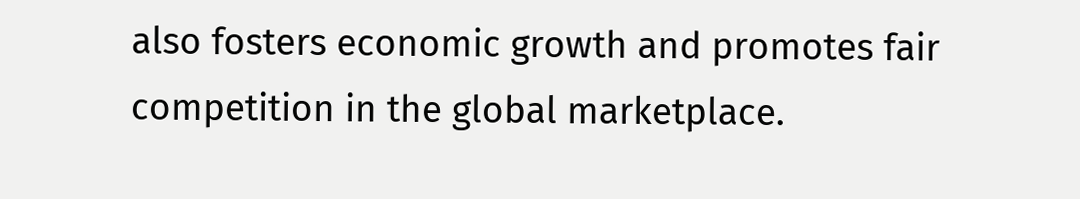also fosters economic growth and promotes fair competition in the global marketplace.